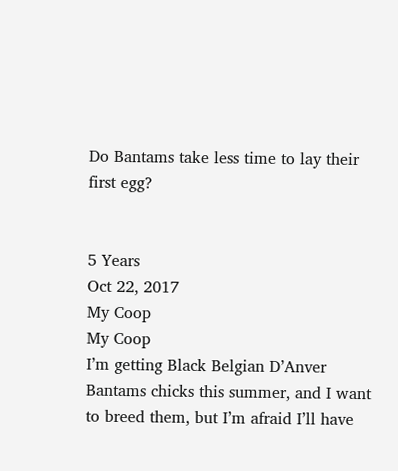Do Bantams take less time to lay their first egg?


5 Years
Oct 22, 2017
My Coop
My Coop
I’m getting Black Belgian D’Anver Bantams chicks this summer, and I want to breed them, but I’m afraid I’ll have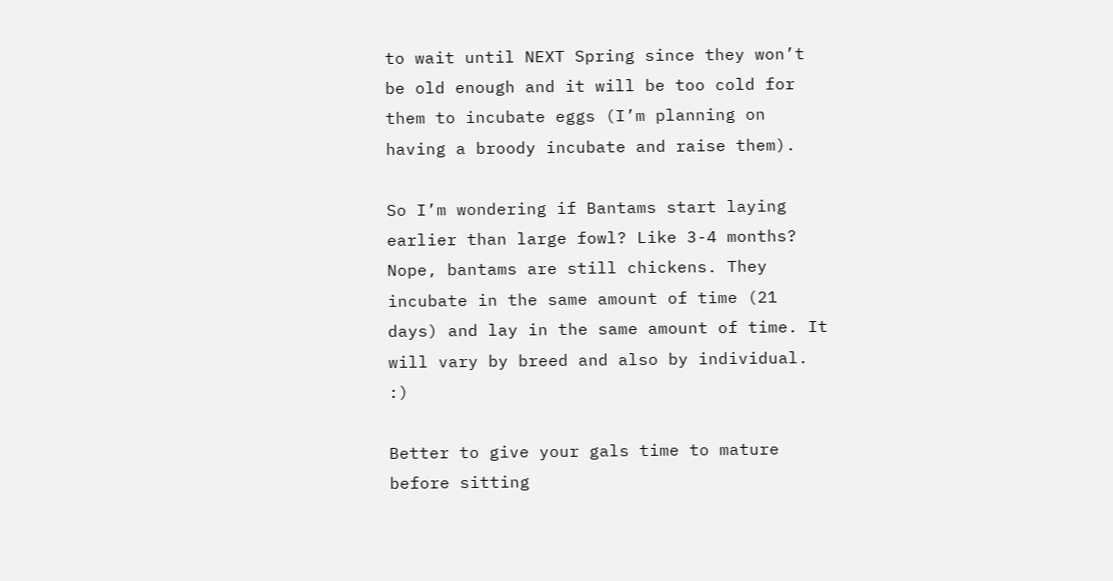to wait until NEXT Spring since they won’t be old enough and it will be too cold for them to incubate eggs (I’m planning on having a broody incubate and raise them).

So I’m wondering if Bantams start laying earlier than large fowl? Like 3-4 months?
Nope, bantams are still chickens. They incubate in the same amount of time (21 days) and lay in the same amount of time. It will vary by breed and also by individual. :)

Better to give your gals time to mature before sitting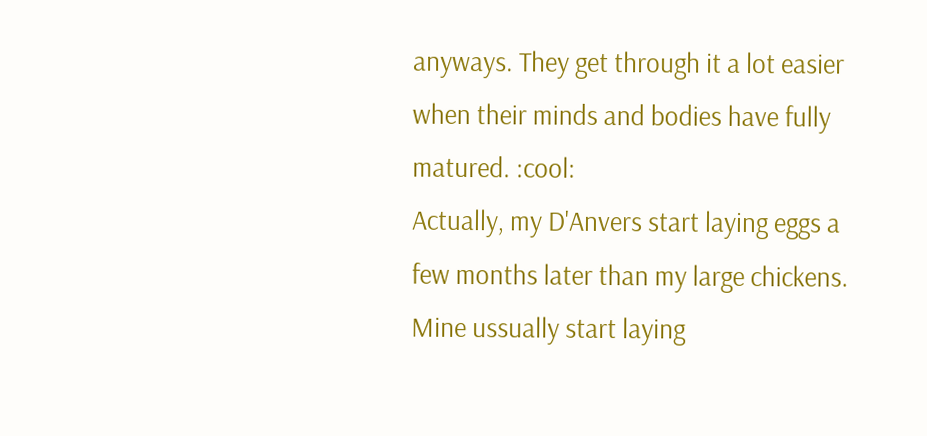anyways. They get through it a lot easier when their minds and bodies have fully matured. :cool:
Actually, my D'Anvers start laying eggs a few months later than my large chickens. Mine ussually start laying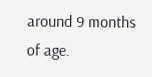around 9 months of age.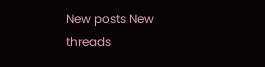New posts New threads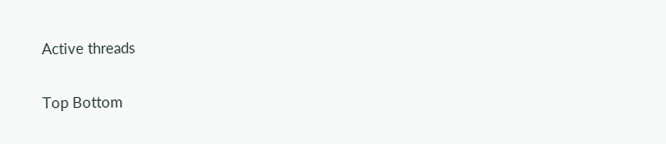Active threads

Top Bottom